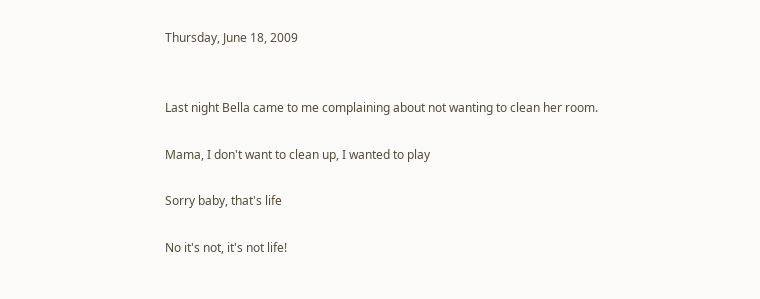Thursday, June 18, 2009


Last night Bella came to me complaining about not wanting to clean her room.

Mama, I don't want to clean up, I wanted to play

Sorry baby, that's life

No it's not, it's not life!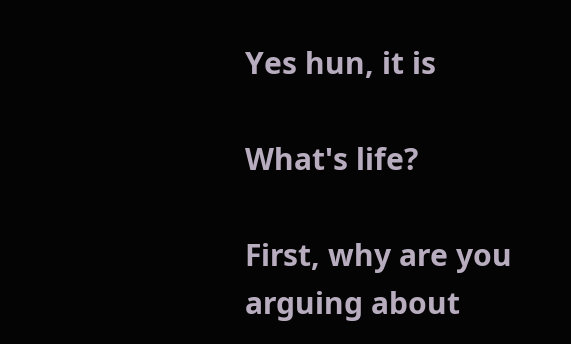Yes hun, it is

What's life?

First, why are you arguing about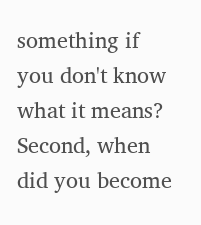something if you don't know what it means? Second, when did you become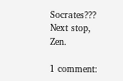Socrates??? Next stop, Zen.

1 comment: